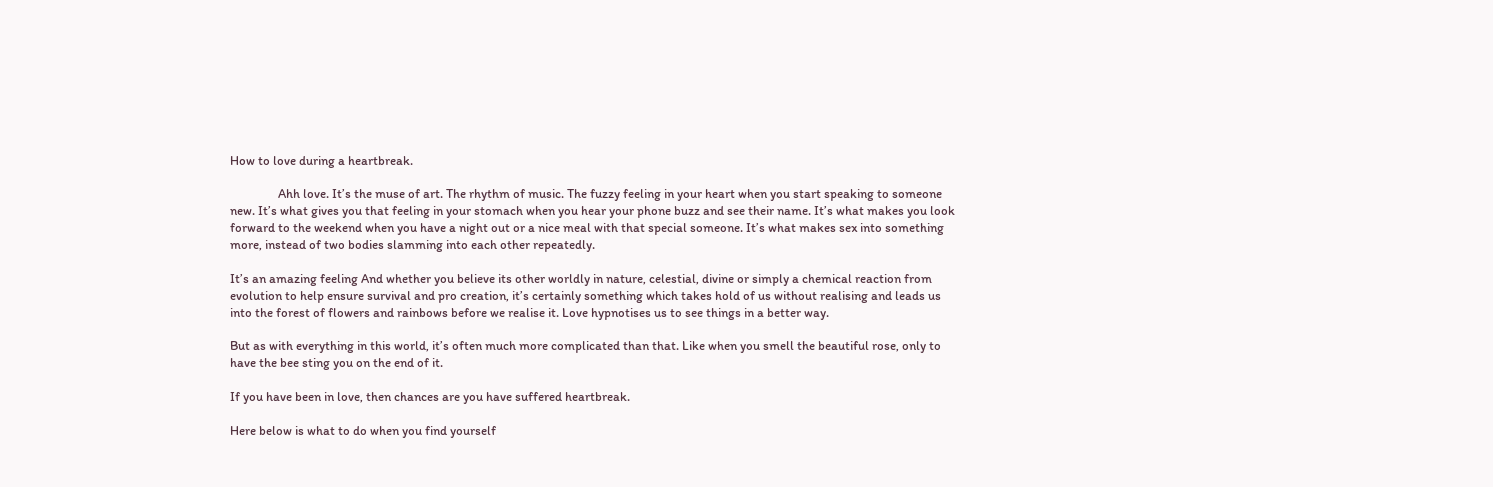How to love during a heartbreak.

                Ahh love. It’s the muse of art. The rhythm of music. The fuzzy feeling in your heart when you start speaking to someone new. It’s what gives you that feeling in your stomach when you hear your phone buzz and see their name. It’s what makes you look forward to the weekend when you have a night out or a nice meal with that special someone. It’s what makes sex into something more, instead of two bodies slamming into each other repeatedly.

It’s an amazing feeling And whether you believe its other worldly in nature, celestial, divine or simply a chemical reaction from evolution to help ensure survival and pro creation, it’s certainly something which takes hold of us without realising and leads us into the forest of flowers and rainbows before we realise it. Love hypnotises us to see things in a better way.

But as with everything in this world, it’s often much more complicated than that. Like when you smell the beautiful rose, only to have the bee sting you on the end of it.

If you have been in love, then chances are you have suffered heartbreak.

Here below is what to do when you find yourself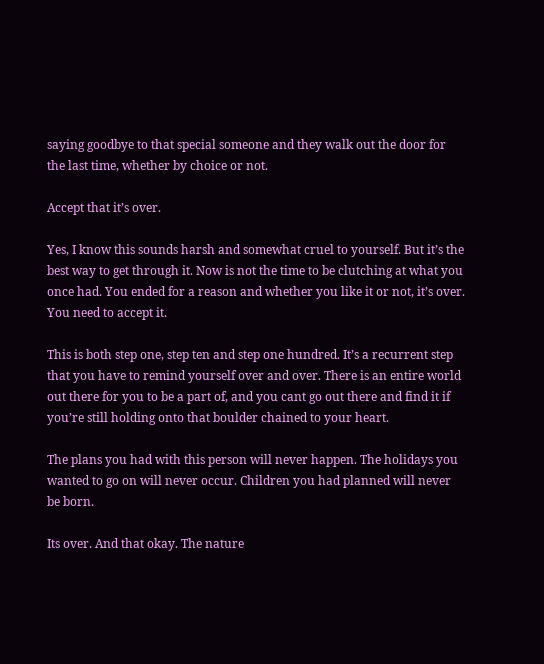saying goodbye to that special someone and they walk out the door for the last time, whether by choice or not.

Accept that it’s over.

Yes, I know this sounds harsh and somewhat cruel to yourself. But it’s the best way to get through it. Now is not the time to be clutching at what you once had. You ended for a reason and whether you like it or not, it’s over. You need to accept it.

This is both step one, step ten and step one hundred. It’s a recurrent step that you have to remind yourself over and over. There is an entire world out there for you to be a part of, and you cant go out there and find it if you’re still holding onto that boulder chained to your heart.

The plans you had with this person will never happen. The holidays you wanted to go on will never occur. Children you had planned will never be born.

Its over. And that okay. The nature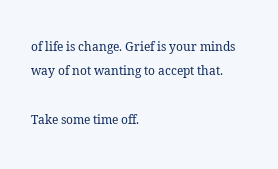of life is change. Grief is your minds way of not wanting to accept that.

Take some time off.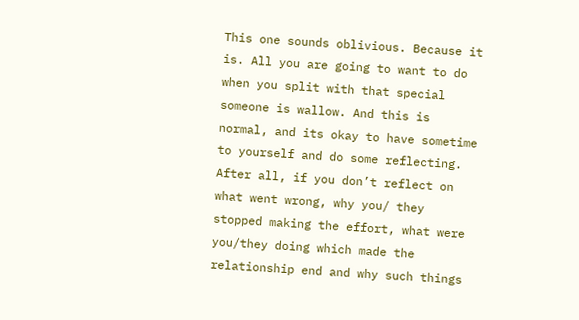This one sounds oblivious. Because it is. All you are going to want to do when you split with that special someone is wallow. And this is normal, and its okay to have sometime to yourself and do some reflecting. After all, if you don’t reflect on what went wrong, why you/ they stopped making the effort, what were you/they doing which made the relationship end and why such things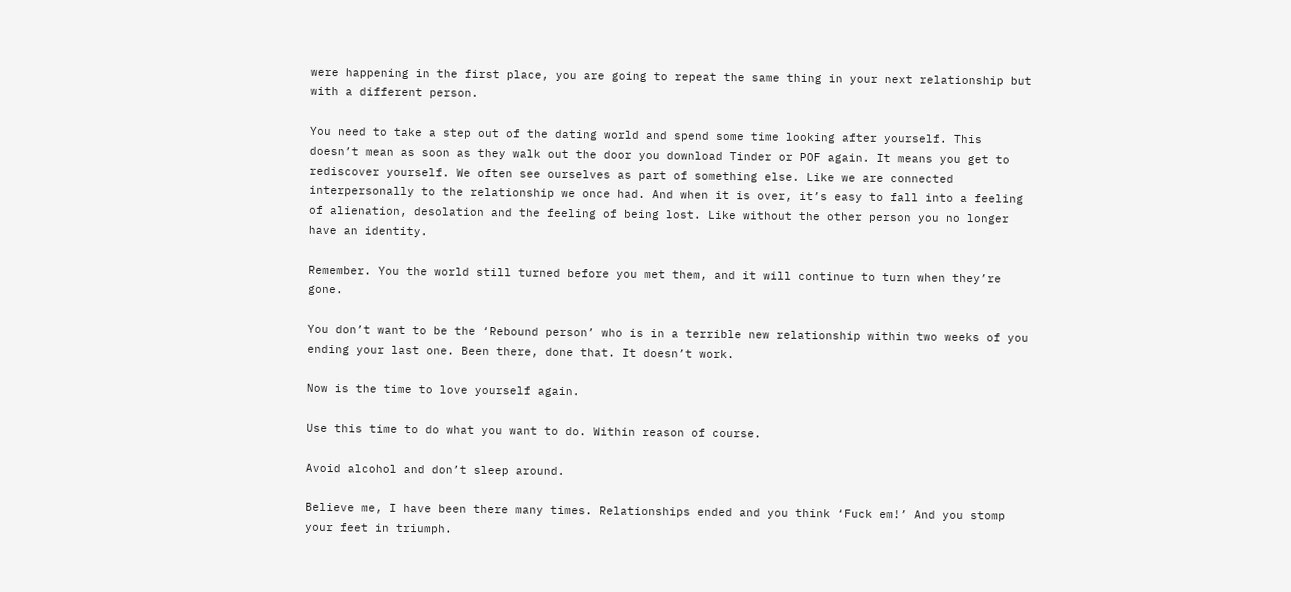were happening in the first place, you are going to repeat the same thing in your next relationship but with a different person.

You need to take a step out of the dating world and spend some time looking after yourself. This doesn’t mean as soon as they walk out the door you download Tinder or POF again. It means you get to rediscover yourself. We often see ourselves as part of something else. Like we are connected interpersonally to the relationship we once had. And when it is over, it’s easy to fall into a feeling of alienation, desolation and the feeling of being lost. Like without the other person you no longer have an identity.

Remember. You the world still turned before you met them, and it will continue to turn when they’re gone.

You don’t want to be the ‘Rebound person’ who is in a terrible new relationship within two weeks of you ending your last one. Been there, done that. It doesn’t work.

Now is the time to love yourself again.

Use this time to do what you want to do. Within reason of course.

Avoid alcohol and don’t sleep around.

Believe me, I have been there many times. Relationships ended and you think ‘Fuck em!’ And you stomp your feet in triumph.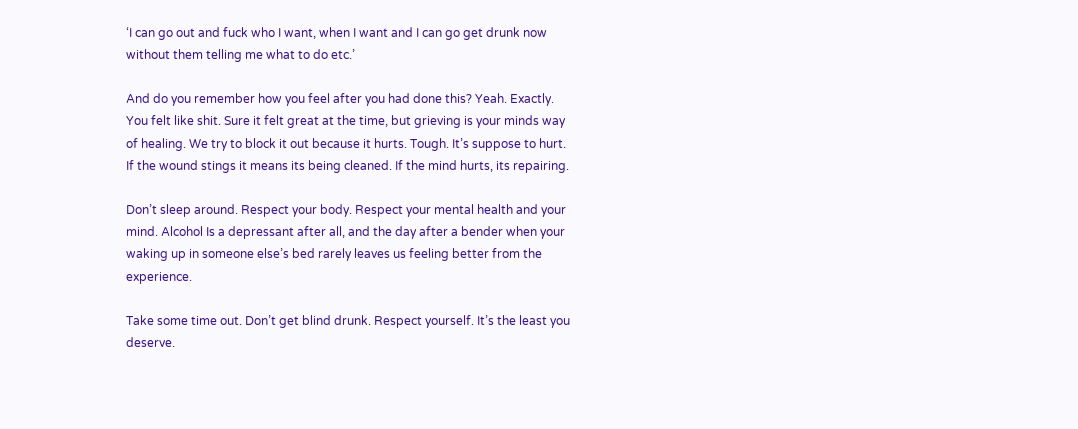‘I can go out and fuck who I want, when I want and I can go get drunk now without them telling me what to do etc.’

And do you remember how you feel after you had done this? Yeah. Exactly. You felt like shit. Sure it felt great at the time, but grieving is your minds way of healing. We try to block it out because it hurts. Tough. It’s suppose to hurt. If the wound stings it means its being cleaned. If the mind hurts, its repairing.

Don’t sleep around. Respect your body. Respect your mental health and your mind. Alcohol Is a depressant after all, and the day after a bender when your waking up in someone else’s bed rarely leaves us feeling better from the experience.

Take some time out. Don’t get blind drunk. Respect yourself. It’s the least you deserve.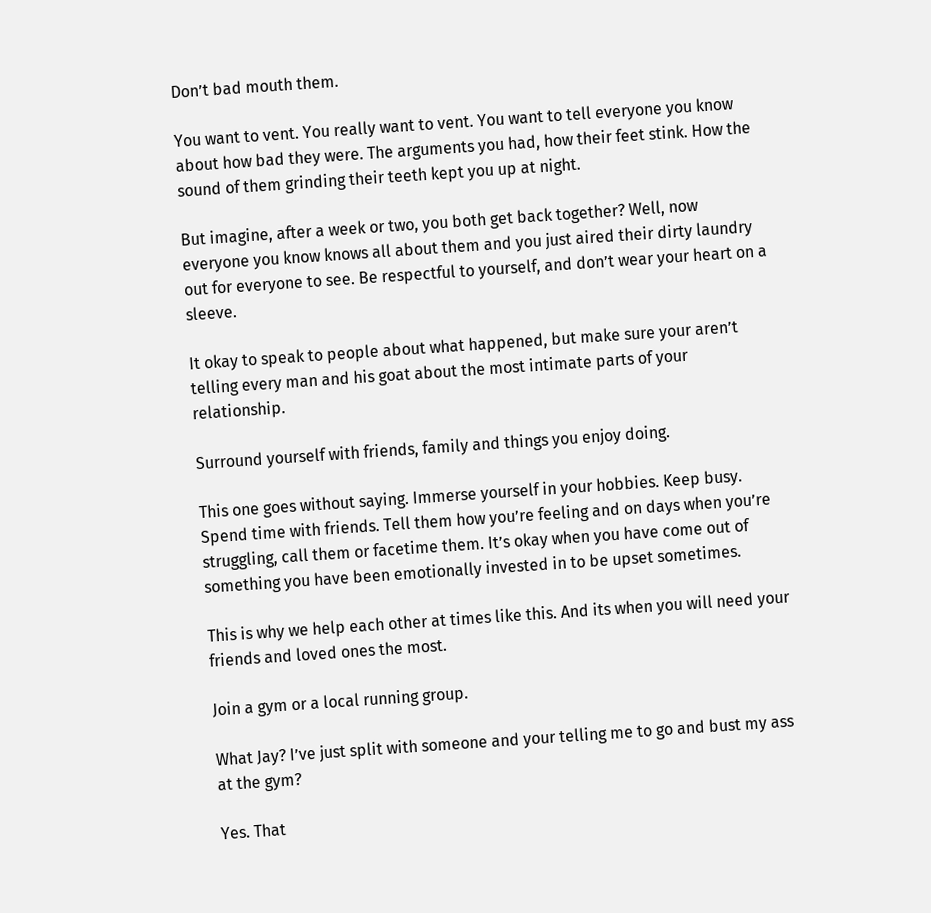Don’t bad mouth them.

You want to vent. You really want to vent. You want to tell everyone you know about how bad they were. The arguments you had, how their feet stink. How the sound of them grinding their teeth kept you up at night.

But imagine, after a week or two, you both get back together? Well, now everyone you know knows all about them and you just aired their dirty laundry out for everyone to see. Be respectful to yourself, and don’t wear your heart on a sleeve.

It okay to speak to people about what happened, but make sure your aren’t telling every man and his goat about the most intimate parts of your relationship.

Surround yourself with friends, family and things you enjoy doing.

This one goes without saying. Immerse yourself in your hobbies. Keep busy. Spend time with friends. Tell them how you’re feeling and on days when you’re struggling, call them or facetime them. It’s okay when you have come out of something you have been emotionally invested in to be upset sometimes.

This is why we help each other at times like this. And its when you will need your friends and loved ones the most.

Join a gym or a local running group.

What Jay? I’ve just split with someone and your telling me to go and bust my ass at the gym?

Yes. That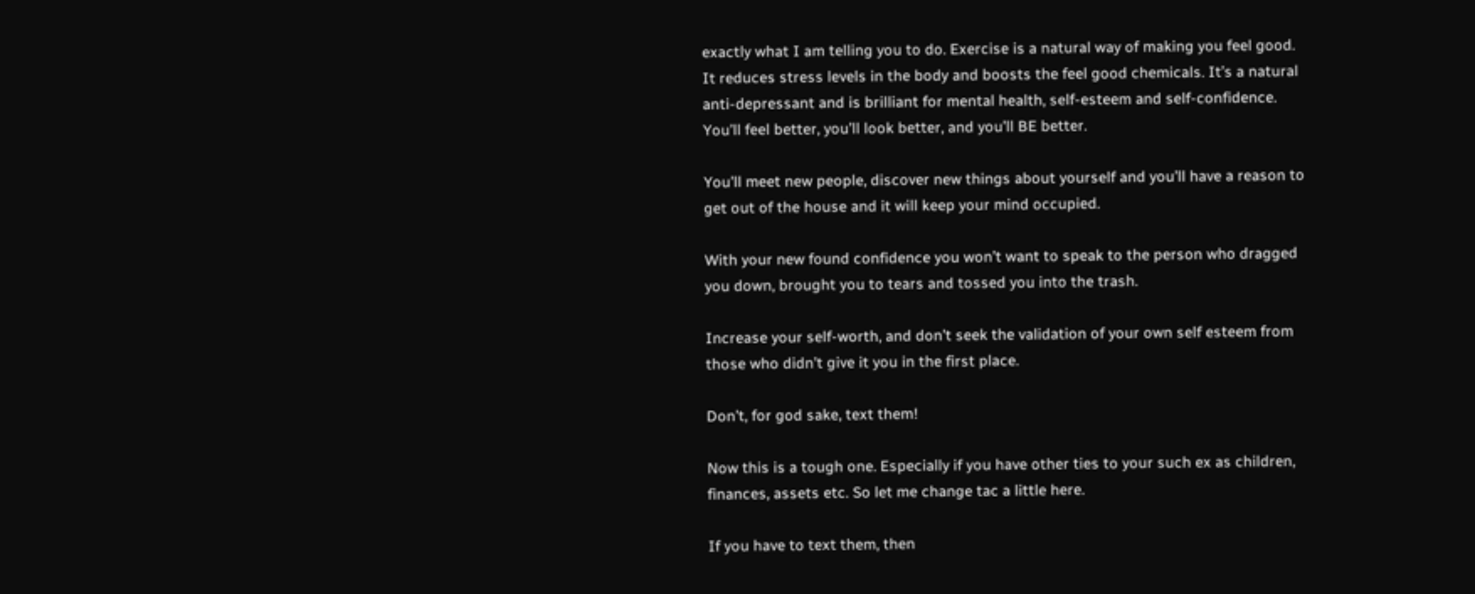exactly what I am telling you to do. Exercise is a natural way of making you feel good. It reduces stress levels in the body and boosts the feel good chemicals. It’s a natural anti-depressant and is brilliant for mental health, self-esteem and self-confidence. You’ll feel better, you’ll look better, and you’ll BE better.

You’ll meet new people, discover new things about yourself and you’ll have a reason to get out of the house and it will keep your mind occupied.

With your new found confidence you won’t want to speak to the person who dragged you down, brought you to tears and tossed you into the trash.

Increase your self-worth, and don’t seek the validation of your own self esteem from those who didn’t give it you in the first place.

Don’t, for god sake, text them!

Now this is a tough one. Especially if you have other ties to your such ex as children, finances, assets etc. So let me change tac a little here.

If you have to text them, then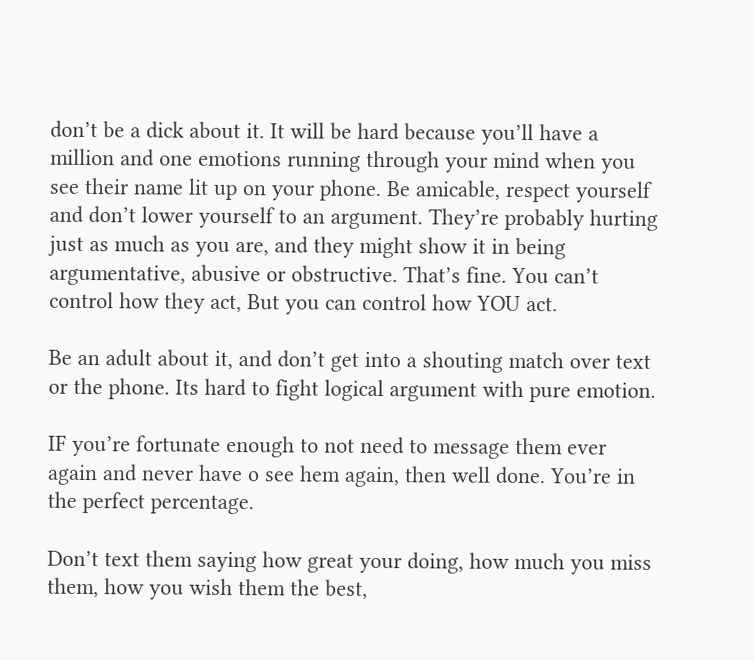don’t be a dick about it. It will be hard because you’ll have a million and one emotions running through your mind when you see their name lit up on your phone. Be amicable, respect yourself and don’t lower yourself to an argument. They’re probably hurting just as much as you are, and they might show it in being argumentative, abusive or obstructive. That’s fine. You can’t control how they act, But you can control how YOU act.

Be an adult about it, and don’t get into a shouting match over text or the phone. Its hard to fight logical argument with pure emotion.

IF you’re fortunate enough to not need to message them ever again and never have o see hem again, then well done. You’re in the perfect percentage.

Don’t text them saying how great your doing, how much you miss them, how you wish them the best,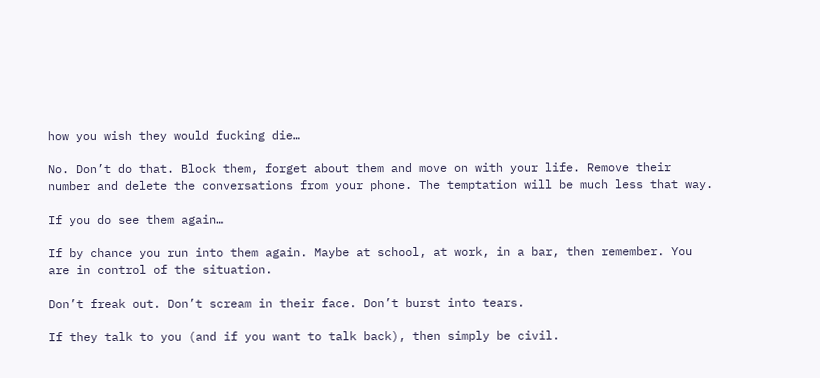how you wish they would fucking die…

No. Don’t do that. Block them, forget about them and move on with your life. Remove their number and delete the conversations from your phone. The temptation will be much less that way.

If you do see them again…

If by chance you run into them again. Maybe at school, at work, in a bar, then remember. You are in control of the situation.

Don’t freak out. Don’t scream in their face. Don’t burst into tears.

If they talk to you (and if you want to talk back), then simply be civil.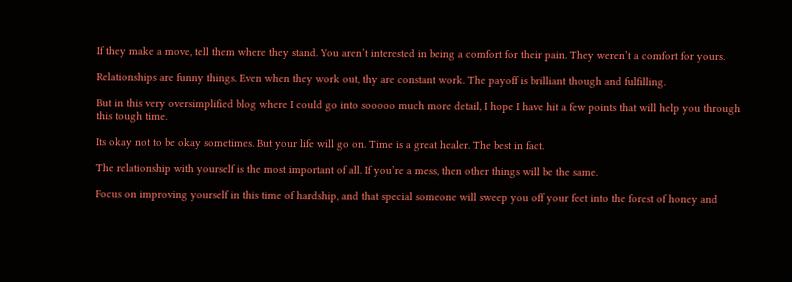If they make a move, tell them where they stand. You aren’t interested in being a comfort for their pain. They weren’t a comfort for yours.

Relationships are funny things. Even when they work out, thy are constant work. The payoff is brilliant though and fulfilling.

But in this very oversimplified blog where I could go into sooooo much more detail, I hope I have hit a few points that will help you through this tough time.

Its okay not to be okay sometimes. But your life will go on. Time is a great healer. The best in fact.

The relationship with yourself is the most important of all. If you’re a mess, then other things will be the same.

Focus on improving yourself in this time of hardship, and that special someone will sweep you off your feet into the forest of honey and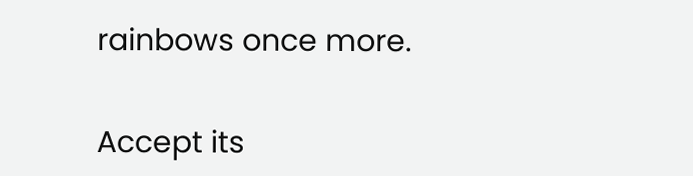rainbows once more.


Accept its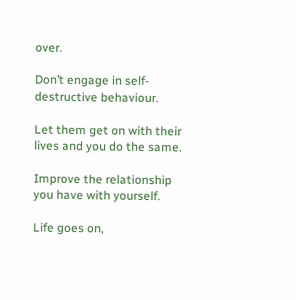over.

Don’t engage in self-destructive behaviour.

Let them get on with their lives and you do the same.

Improve the relationship you have with yourself.

Life goes on,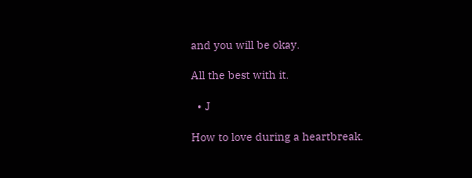and you will be okay.

All the best with it.

  • J

How to love during a heartbreak.